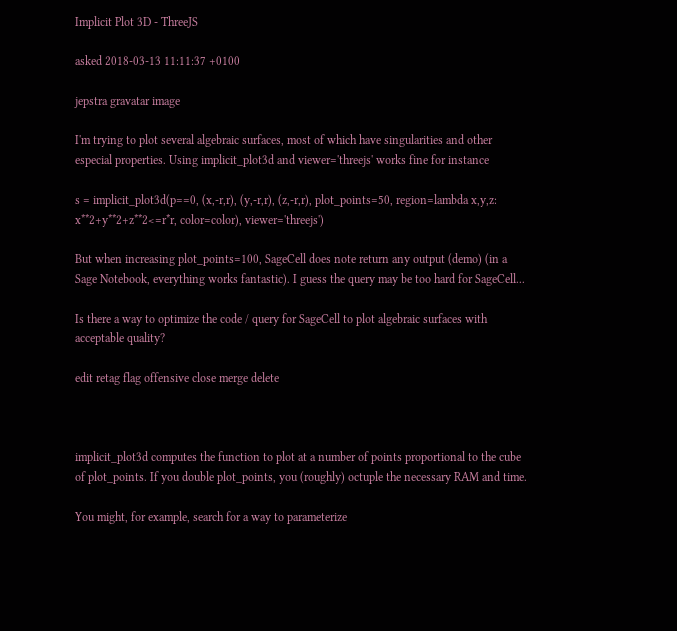Implicit Plot 3D - ThreeJS

asked 2018-03-13 11:11:37 +0100

jepstra gravatar image

I'm trying to plot several algebraic surfaces, most of which have singularities and other especial properties. Using implicit_plot3d and viewer='threejs' works fine for instance

s = implicit_plot3d(p==0, (x,-r,r), (y,-r,r), (z,-r,r), plot_points=50, region=lambda x,y,z: x**2+y**2+z**2<=r*r, color=color), viewer='threejs')

But when increasing plot_points=100, SageCell does note return any output (demo) (in a Sage Notebook, everything works fantastic). I guess the query may be too hard for SageCell...

Is there a way to optimize the code / query for SageCell to plot algebraic surfaces with acceptable quality?

edit retag flag offensive close merge delete



implicit_plot3d computes the function to plot at a number of points proportional to the cube of plot_points. If you double plot_points, you (roughly) octuple the necessary RAM and time.

You might, for example, search for a way to parameterize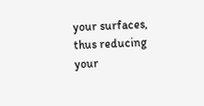your surfaces, thus reducing your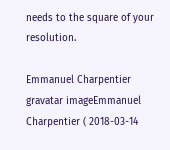needs to the square of your resolution.

Emmanuel Charpentier gravatar imageEmmanuel Charpentier ( 2018-03-14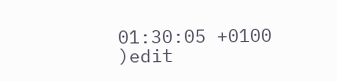01:30:05 +0100 )edit